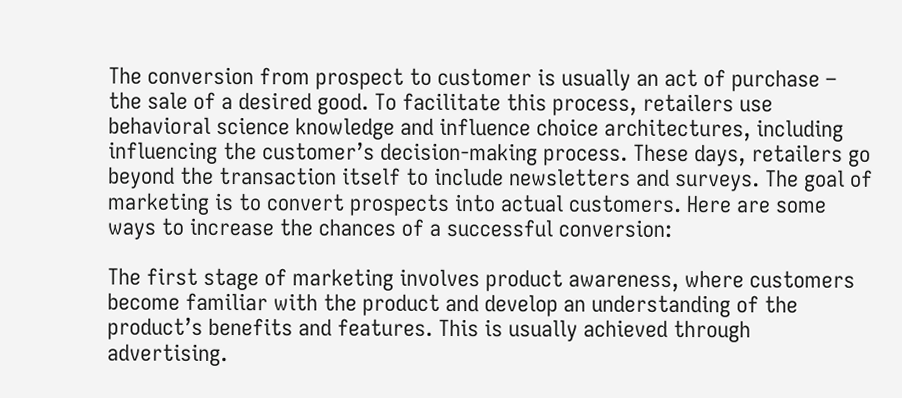The conversion from prospect to customer is usually an act of purchase – the sale of a desired good. To facilitate this process, retailers use behavioral science knowledge and influence choice architectures, including influencing the customer’s decision-making process. These days, retailers go beyond the transaction itself to include newsletters and surveys. The goal of marketing is to convert prospects into actual customers. Here are some ways to increase the chances of a successful conversion:

The first stage of marketing involves product awareness, where customers become familiar with the product and develop an understanding of the product’s benefits and features. This is usually achieved through advertising.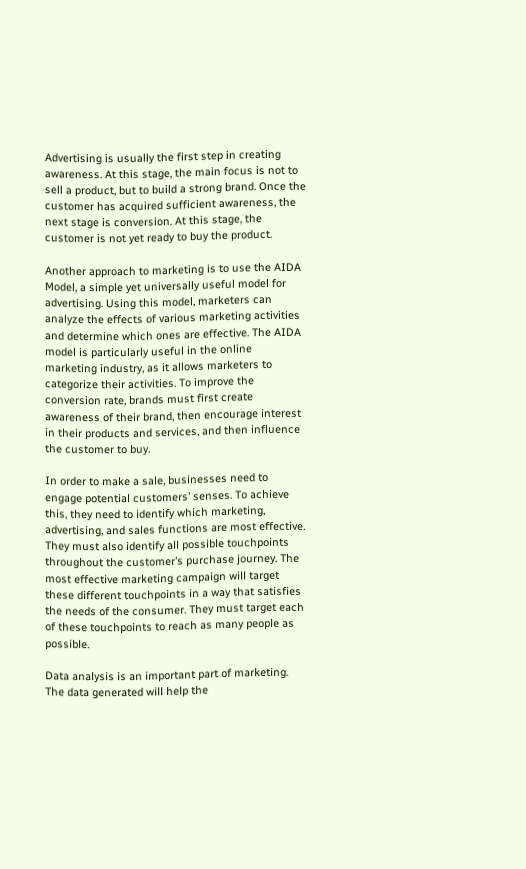Advertising is usually the first step in creating awareness. At this stage, the main focus is not to sell a product, but to build a strong brand. Once the customer has acquired sufficient awareness, the next stage is conversion. At this stage, the customer is not yet ready to buy the product.

Another approach to marketing is to use the AIDA Model, a simple yet universally useful model for advertising. Using this model, marketers can analyze the effects of various marketing activities and determine which ones are effective. The AIDA model is particularly useful in the online marketing industry, as it allows marketers to categorize their activities. To improve the conversion rate, brands must first create awareness of their brand, then encourage interest in their products and services, and then influence the customer to buy.

In order to make a sale, businesses need to engage potential customers’ senses. To achieve this, they need to identify which marketing, advertising, and sales functions are most effective. They must also identify all possible touchpoints throughout the customer’s purchase journey. The most effective marketing campaign will target these different touchpoints in a way that satisfies the needs of the consumer. They must target each of these touchpoints to reach as many people as possible.

Data analysis is an important part of marketing. The data generated will help the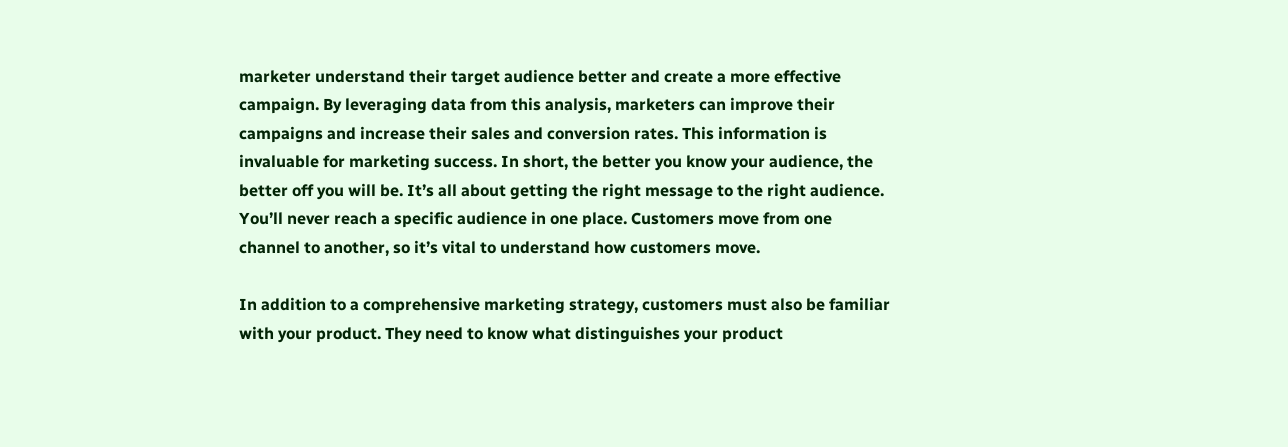marketer understand their target audience better and create a more effective campaign. By leveraging data from this analysis, marketers can improve their campaigns and increase their sales and conversion rates. This information is invaluable for marketing success. In short, the better you know your audience, the better off you will be. It’s all about getting the right message to the right audience. You’ll never reach a specific audience in one place. Customers move from one channel to another, so it’s vital to understand how customers move.

In addition to a comprehensive marketing strategy, customers must also be familiar with your product. They need to know what distinguishes your product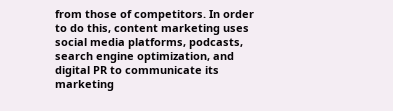from those of competitors. In order to do this, content marketing uses social media platforms, podcasts, search engine optimization, and digital PR to communicate its marketing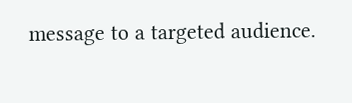message to a targeted audience.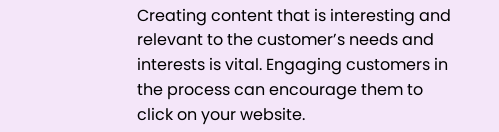Creating content that is interesting and relevant to the customer’s needs and interests is vital. Engaging customers in the process can encourage them to click on your website.